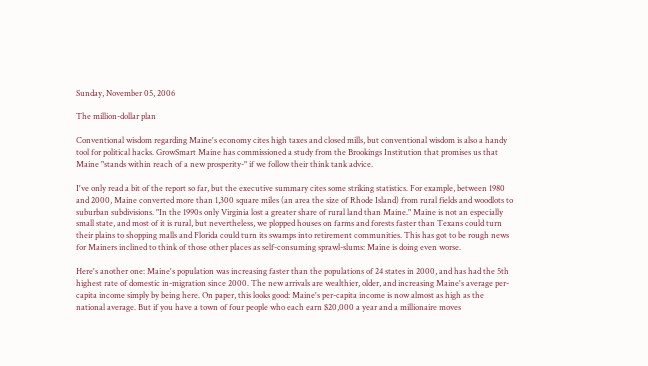Sunday, November 05, 2006

The million-dollar plan

Conventional wisdom regarding Maine's economy cites high taxes and closed mills, but conventional wisdom is also a handy tool for political hacks. GrowSmart Maine has commissioned a study from the Brookings Institution that promises us that Maine "stands within reach of a new prosperity-" if we follow their think tank advice.

I've only read a bit of the report so far, but the executive summary cites some striking statistics. For example, between 1980 and 2000, Maine converted more than 1,300 square miles (an area the size of Rhode Island) from rural fields and woodlots to suburban subdivisions. "In the 1990s only Virginia lost a greater share of rural land than Maine." Maine is not an especially small state, and most of it is rural, but nevertheless, we plopped houses on farms and forests faster than Texans could turn their plains to shopping malls and Florida could turn its swamps into retirement communities. This has got to be rough news for Mainers inclined to think of those other places as self-consuming sprawl-slums: Maine is doing even worse.

Here's another one: Maine's population was increasing faster than the populations of 24 states in 2000, and has had the 5th highest rate of domestic in-migration since 2000. The new arrivals are wealthier, older, and increasing Maine's average per-capita income simply by being here. On paper, this looks good: Maine's per-capita income is now almost as high as the national average. But if you have a town of four people who each earn $20,000 a year and a millionaire moves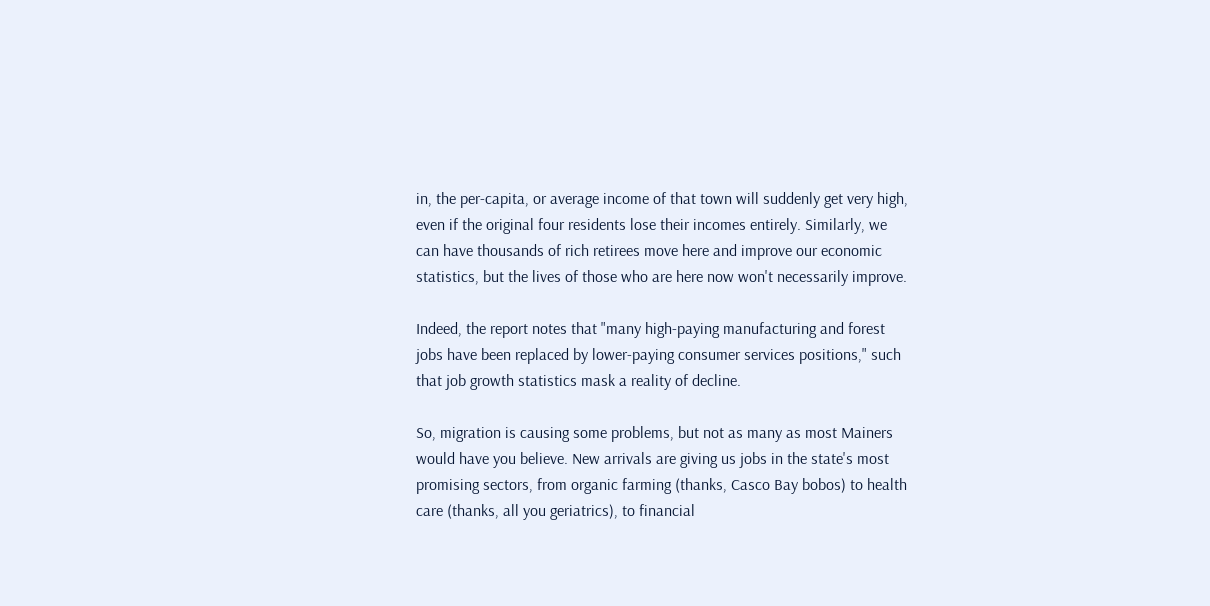in, the per-capita, or average income of that town will suddenly get very high, even if the original four residents lose their incomes entirely. Similarly, we can have thousands of rich retirees move here and improve our economic statistics, but the lives of those who are here now won't necessarily improve.

Indeed, the report notes that "many high-paying manufacturing and forest jobs have been replaced by lower-paying consumer services positions," such that job growth statistics mask a reality of decline.

So, migration is causing some problems, but not as many as most Mainers would have you believe. New arrivals are giving us jobs in the state's most promising sectors, from organic farming (thanks, Casco Bay bobos) to health care (thanks, all you geriatrics), to financial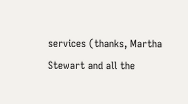services (thanks, Martha Stewart and all the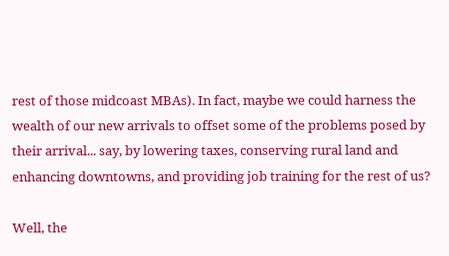rest of those midcoast MBAs). In fact, maybe we could harness the wealth of our new arrivals to offset some of the problems posed by their arrival... say, by lowering taxes, conserving rural land and enhancing downtowns, and providing job training for the rest of us?

Well, the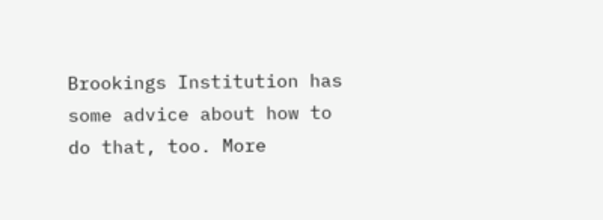Brookings Institution has some advice about how to do that, too. More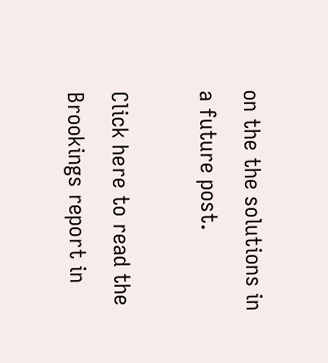on the the solutions in a future post.

Click here to read the Brookings report in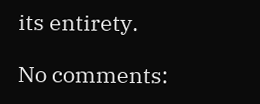its entirety.

No comments: